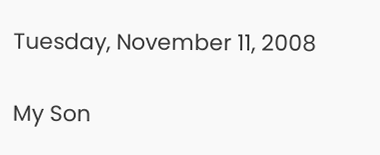Tuesday, November 11, 2008

My Son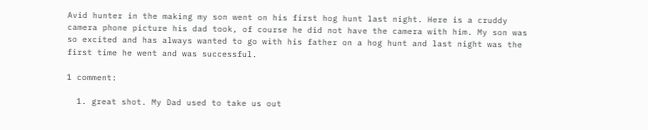Avid hunter in the making my son went on his first hog hunt last night. Here is a cruddy camera phone picture his dad took, of course he did not have the camera with him. My son was so excited and has always wanted to go with his father on a hog hunt and last night was the first time he went and was successful.

1 comment:

  1. great shot. My Dad used to take us out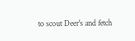to scout Deer's and fetch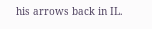his arrows back in IL.